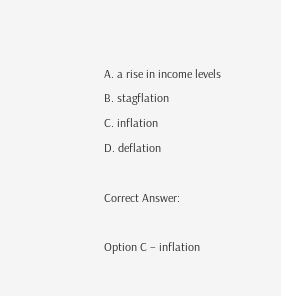A. a rise in income levels
B. stagflation
C. inflation
D. deflation

Correct Answer:

Option C – inflation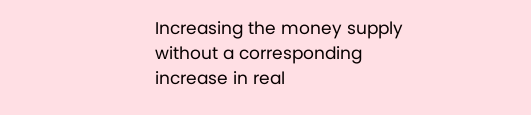Increasing the money supply without a corresponding increase in real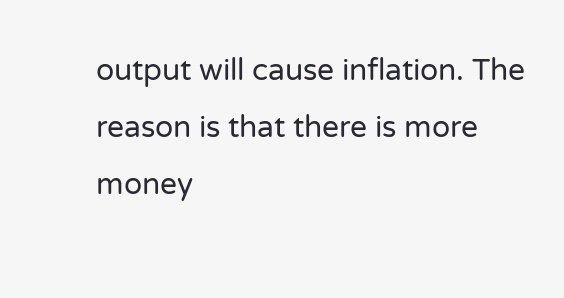output will cause inflation. The reason is that there is more money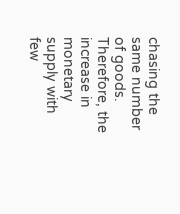chasing the same number of goods. Therefore, the increase in monetary supply with few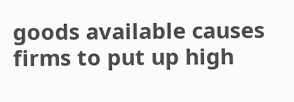goods available causes firms to put up high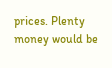prices. Plenty money would be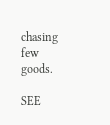chasing few goods.

SEE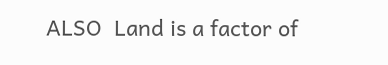ALSO  Land is a factor of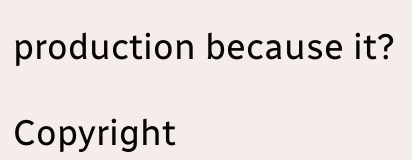production because it?

Copyright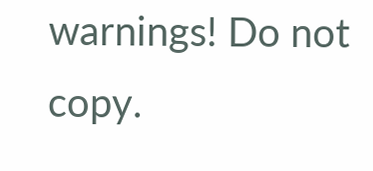warnings! Do not copy.